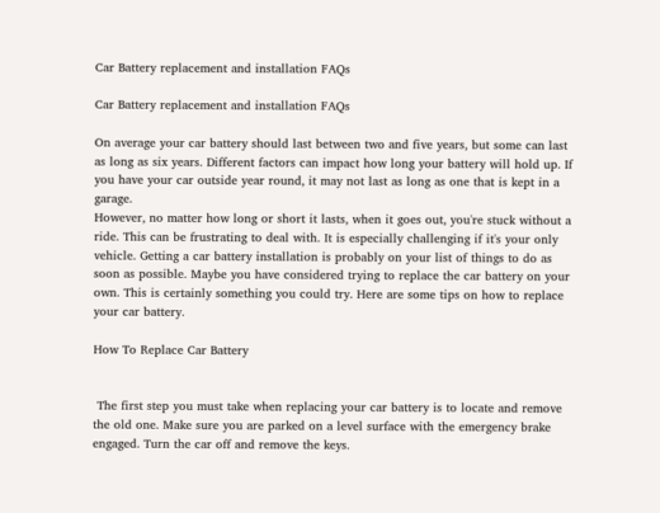Car Battery replacement and installation FAQs

Car Battery replacement and installation FAQs

On average your car battery should last between two and five years, but some can last as long as six years. Different factors can impact how long your battery will hold up. If you have your car outside year round, it may not last as long as one that is kept in a garage.
However, no matter how long or short it lasts, when it goes out, you're stuck without a ride. This can be frustrating to deal with. It is especially challenging if it's your only vehicle. Getting a car battery installation is probably on your list of things to do as soon as possible. Maybe you have considered trying to replace the car battery on your own. This is certainly something you could try. Here are some tips on how to replace your car battery.

How To Replace Car Battery


 The first step you must take when replacing your car battery is to locate and remove the old one. Make sure you are parked on a level surface with the emergency brake engaged. Turn the car off and remove the keys.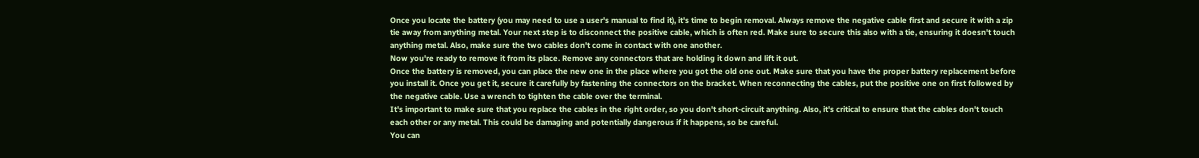Once you locate the battery (you may need to use a user's manual to find it), it's time to begin removal. Always remove the negative cable first and secure it with a zip tie away from anything metal. Your next step is to disconnect the positive cable, which is often red. Make sure to secure this also with a tie, ensuring it doesn't touch anything metal. Also, make sure the two cables don't come in contact with one another.
Now you're ready to remove it from its place. Remove any connectors that are holding it down and lift it out.
Once the battery is removed, you can place the new one in the place where you got the old one out. Make sure that you have the proper battery replacement before you install it. Once you get it, secure it carefully by fastening the connectors on the bracket. When reconnecting the cables, put the positive one on first followed by the negative cable. Use a wrench to tighten the cable over the terminal.
It's important to make sure that you replace the cables in the right order, so you don't short-circuit anything. Also, it's critical to ensure that the cables don't touch each other or any metal. This could be damaging and potentially dangerous if it happens, so be careful.
You can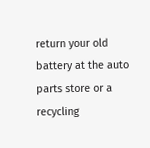return your old battery at the auto parts store or a recycling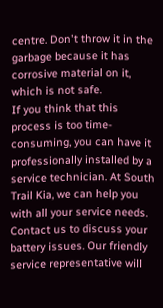centre. Don't throw it in the garbage because it has corrosive material on it, which is not safe.
If you think that this process is too time-consuming, you can have it professionally installed by a service technician. At South Trail Kia, we can help you with all your service needs. Contact us to discuss your battery issues. Our friendly service representative will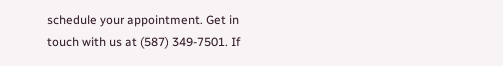schedule your appointment. Get in touch with us at (587) 349-7501. If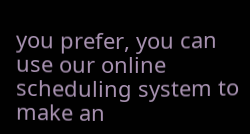you prefer, you can use our online scheduling system to make an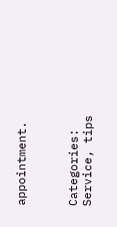appointment.



Categories: Service, tips